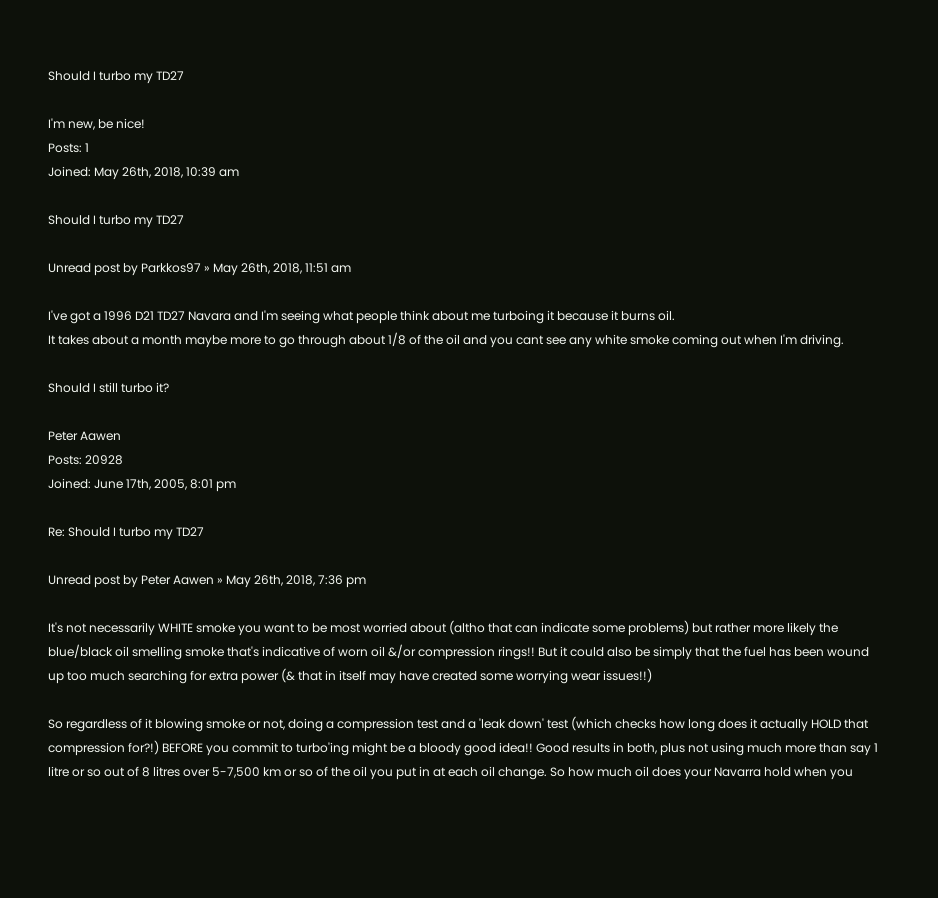Should I turbo my TD27

I'm new, be nice!
Posts: 1
Joined: May 26th, 2018, 10:39 am

Should I turbo my TD27

Unread post by Parkkos97 » May 26th, 2018, 11:51 am

I've got a 1996 D21 TD27 Navara and I'm seeing what people think about me turboing it because it burns oil.
It takes about a month maybe more to go through about 1/8 of the oil and you cant see any white smoke coming out when I'm driving.

Should I still turbo it?

Peter Aawen
Posts: 20928
Joined: June 17th, 2005, 8:01 pm

Re: Should I turbo my TD27

Unread post by Peter Aawen » May 26th, 2018, 7:36 pm

It's not necessarily WHITE smoke you want to be most worried about (altho that can indicate some problems) but rather more likely the blue/black oil smelling smoke that's indicative of worn oil &/or compression rings!! But it could also be simply that the fuel has been wound up too much searching for extra power (& that in itself may have created some worrying wear issues!!)

So regardless of it blowing smoke or not, doing a compression test and a 'leak down' test (which checks how long does it actually HOLD that compression for?!) BEFORE you commit to turbo'ing might be a bloody good idea!! Good results in both, plus not using much more than say 1 litre or so out of 8 litres over 5-7,500 km or so of the oil you put in at each oil change. So how much oil does your Navarra hold when you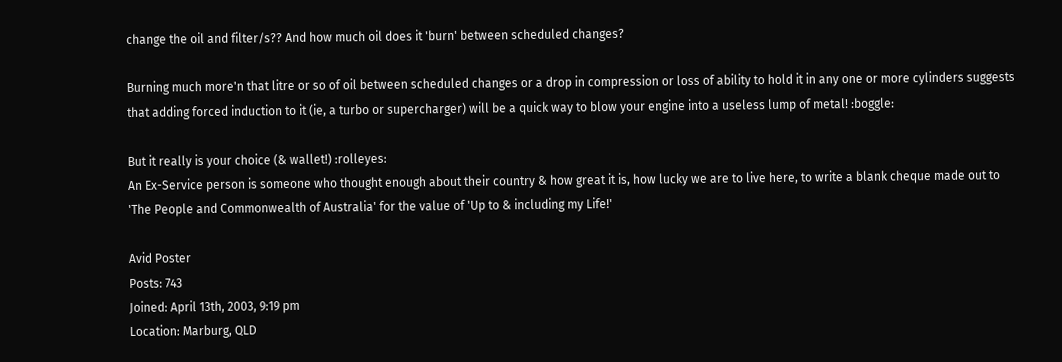change the oil and filter/s?? And how much oil does it 'burn' between scheduled changes?

Burning much more'n that litre or so of oil between scheduled changes or a drop in compression or loss of ability to hold it in any one or more cylinders suggests that adding forced induction to it (ie, a turbo or supercharger) will be a quick way to blow your engine into a useless lump of metal! :boggle:

But it really is your choice (& wallet!) :rolleyes:
An Ex-Service person is someone who thought enough about their country & how great it is, how lucky we are to live here, to write a blank cheque made out to 'The People and Commonwealth of Australia' for the value of 'Up to & including my Life!'

Avid Poster
Posts: 743
Joined: April 13th, 2003, 9:19 pm
Location: Marburg, QLD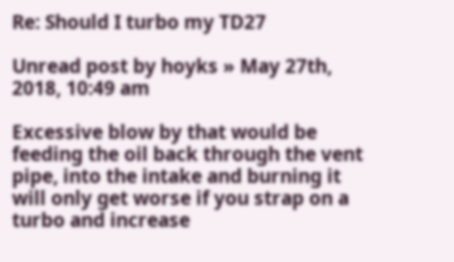Re: Should I turbo my TD27

Unread post by hoyks » May 27th, 2018, 10:49 am

Excessive blow by that would be feeding the oil back through the vent pipe, into the intake and burning it will only get worse if you strap on a turbo and increase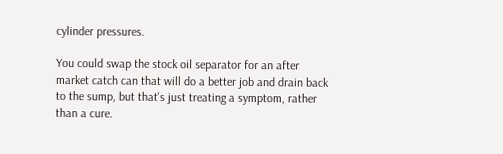cylinder pressures.

You could swap the stock oil separator for an after market catch can that will do a better job and drain back to the sump, but that's just treating a symptom, rather than a cure.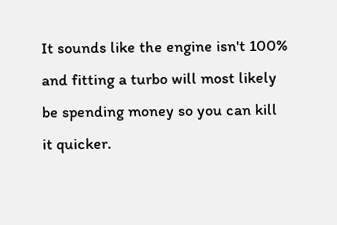It sounds like the engine isn't 100% and fitting a turbo will most likely be spending money so you can kill it quicker.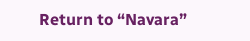Return to “Navara”